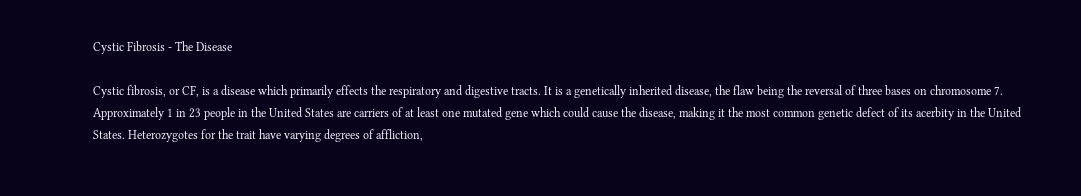Cystic Fibrosis - The Disease

Cystic fibrosis, or CF, is a disease which primarily effects the respiratory and digestive tracts. It is a genetically inherited disease, the flaw being the reversal of three bases on chromosome 7. Approximately 1 in 23 people in the United States are carriers of at least one mutated gene which could cause the disease, making it the most common genetic defect of its acerbity in the United States. Heterozygotes for the trait have varying degrees of affliction,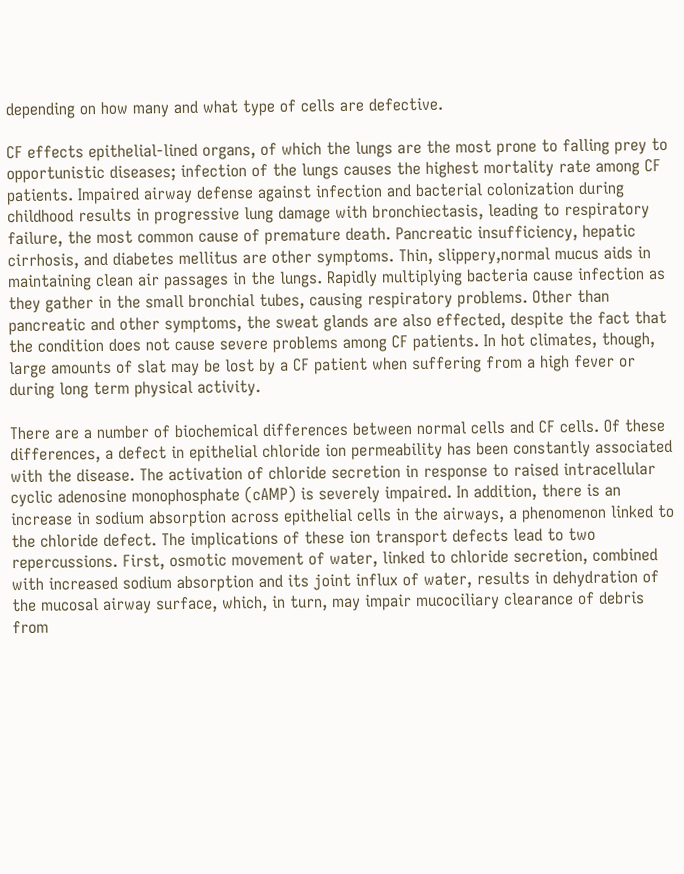depending on how many and what type of cells are defective.

CF effects epithelial-lined organs, of which the lungs are the most prone to falling prey to opportunistic diseases; infection of the lungs causes the highest mortality rate among CF patients. Impaired airway defense against infection and bacterial colonization during childhood results in progressive lung damage with bronchiectasis, leading to respiratory failure, the most common cause of premature death. Pancreatic insufficiency, hepatic cirrhosis, and diabetes mellitus are other symptoms. Thin, slippery,normal mucus aids in maintaining clean air passages in the lungs. Rapidly multiplying bacteria cause infection as they gather in the small bronchial tubes, causing respiratory problems. Other than pancreatic and other symptoms, the sweat glands are also effected, despite the fact that the condition does not cause severe problems among CF patients. In hot climates, though, large amounts of slat may be lost by a CF patient when suffering from a high fever or during long term physical activity.

There are a number of biochemical differences between normal cells and CF cells. Of these differences, a defect in epithelial chloride ion permeability has been constantly associated with the disease. The activation of chloride secretion in response to raised intracellular cyclic adenosine monophosphate (cAMP) is severely impaired. In addition, there is an increase in sodium absorption across epithelial cells in the airways, a phenomenon linked to the chloride defect. The implications of these ion transport defects lead to two repercussions. First, osmotic movement of water, linked to chloride secretion, combined with increased sodium absorption and its joint influx of water, results in dehydration of the mucosal airway surface, which, in turn, may impair mucociliary clearance of debris from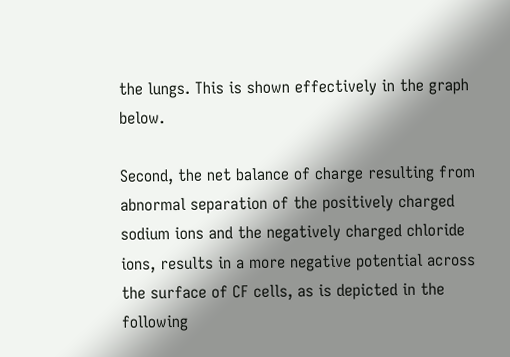the lungs. This is shown effectively in the graph below.

Second, the net balance of charge resulting from abnormal separation of the positively charged sodium ions and the negatively charged chloride ions, results in a more negative potential across the surface of CF cells, as is depicted in the following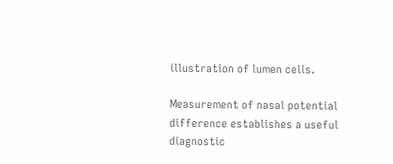illustration of lumen cells.

Measurement of nasal potential difference establishes a useful diagnostic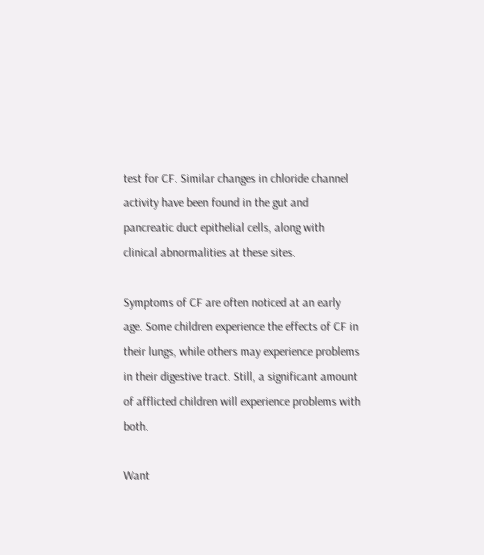test for CF. Similar changes in chloride channel activity have been found in the gut and pancreatic duct epithelial cells, along with clinical abnormalities at these sites.

Symptoms of CF are often noticed at an early age. Some children experience the effects of CF in their lungs, while others may experience problems in their digestive tract. Still, a significant amount of afflicted children will experience problems with both.

Want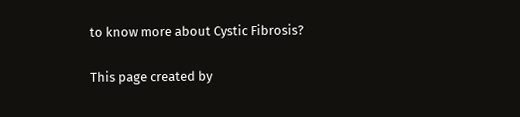to know more about Cystic Fibrosis?

This page created by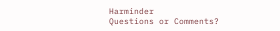Harminder
Questions or Comments?